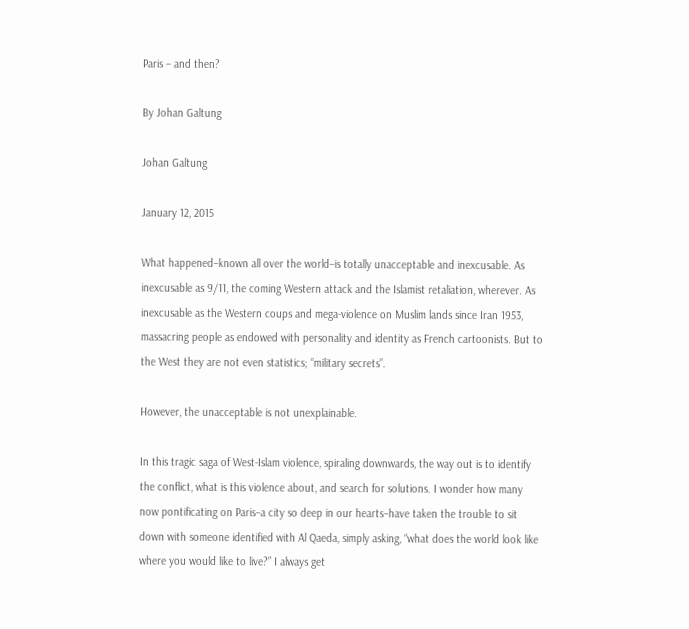Paris – and then?

By Johan Galtung

Johan Galtung

January 12, 2015

What happened–known all over the world–is totally unacceptable and inexcusable. As inexcusable as 9/11, the coming Western attack and the Islamist retaliation, wherever. As inexcusable as the Western coups and mega-violence on Muslim lands since Iran 1953, massacring people as endowed with personality and identity as French cartoonists. But to the West they are not even statistics; “military secrets”.

However, the unacceptable is not unexplainable.

In this tragic saga of West-Islam violence, spiraling downwards, the way out is to identify the conflict, what is this violence about, and search for solutions. I wonder how many now pontificating on Paris–a city so deep in our hearts–have taken the trouble to sit down with someone identified with Al Qaeda, simply asking, “what does the world look like where you would like to live?” I always get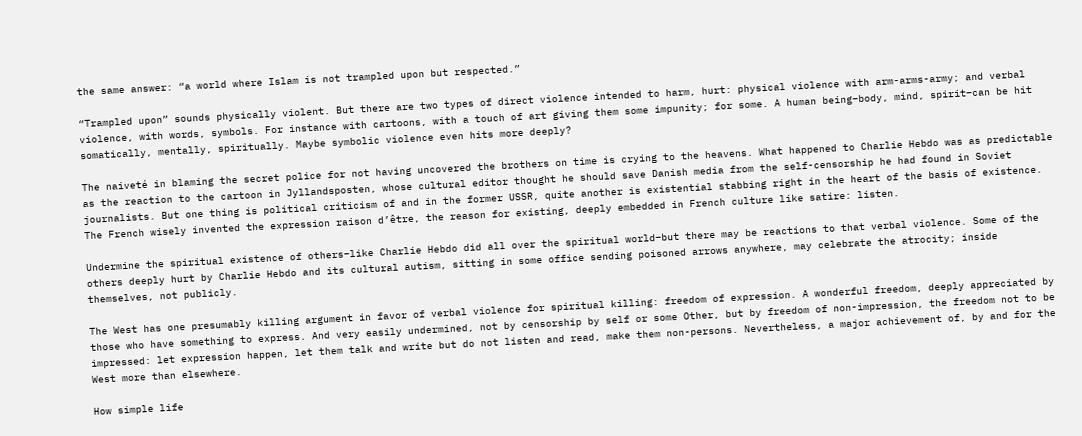the same answer: “a world where Islam is not trampled upon but respected.”

“Trampled upon” sounds physically violent. But there are two types of direct violence intended to harm, hurt: physical violence with arm-arms-army; and verbal violence, with words, symbols. For instance with cartoons, with a touch of art giving them some impunity; for some. A human being–body, mind, spirit–can be hit somatically, mentally, spiritually. Maybe symbolic violence even hits more deeply?

The naiveté in blaming the secret police for not having uncovered the brothers on time is crying to the heavens. What happened to Charlie Hebdo was as predictable as the reaction to the cartoon in Jyllandsposten, whose cultural editor thought he should save Danish media from the self-censorship he had found in Soviet journalists. But one thing is political criticism of and in the former USSR, quite another is existential stabbing right in the heart of the basis of existence. The French wisely invented the expression raison d’être, the reason for existing, deeply embedded in French culture like satire: listen.

Undermine the spiritual existence of others–like Charlie Hebdo did all over the spiritual world–but there may be reactions to that verbal violence. Some of the others deeply hurt by Charlie Hebdo and its cultural autism, sitting in some office sending poisoned arrows anywhere, may celebrate the atrocity; inside themselves, not publicly.

The West has one presumably killing argument in favor of verbal violence for spiritual killing: freedom of expression. A wonderful freedom, deeply appreciated by those who have something to express. And very easily undermined, not by censorship by self or some Other, but by freedom of non-impression, the freedom not to be impressed: let expression happen, let them talk and write but do not listen and read, make them non-persons. Nevertheless, a major achievement of, by and for the West more than elsewhere.

How simple life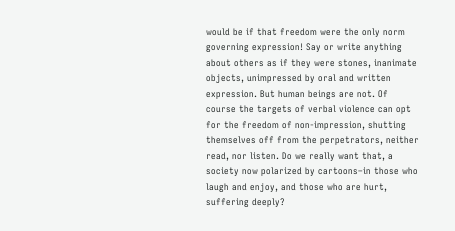would be if that freedom were the only norm governing expression! Say or write anything about others as if they were stones, inanimate objects, unimpressed by oral and written expression. But human beings are not. Of course the targets of verbal violence can opt for the freedom of non-impression, shutting themselves off from the perpetrators, neither read, nor listen. Do we really want that, a society now polarized by cartoons–in those who laugh and enjoy, and those who are hurt, suffering deeply?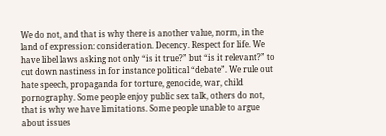We do not, and that is why there is another value, norm, in the land of expression: consideration. Decency. Respect for life. We have libel laws asking not only “is it true?” but “is it relevant?” to cut down nastiness in for instance political “debate”. We rule out hate speech, propaganda for torture, genocide, war, child pornography. Some people enjoy public sex talk, others do not, that is why we have limitations. Some people unable to argue about issues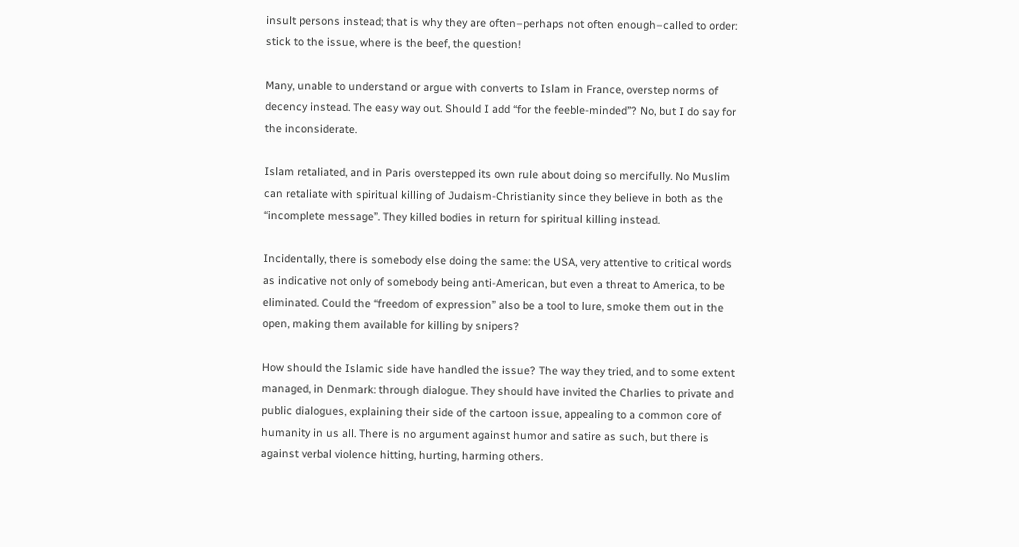insult persons instead; that is why they are often–perhaps not often enough–called to order: stick to the issue, where is the beef, the question!

Many, unable to understand or argue with converts to Islam in France, overstep norms of decency instead. The easy way out. Should I add “for the feeble-minded”? No, but I do say for the inconsiderate.

Islam retaliated, and in Paris overstepped its own rule about doing so mercifully. No Muslim can retaliate with spiritual killing of Judaism-Christianity since they believe in both as the “incomplete message”. They killed bodies in return for spiritual killing instead.

Incidentally, there is somebody else doing the same: the USA, very attentive to critical words as indicative not only of somebody being anti-American, but even a threat to America, to be eliminated. Could the “freedom of expression” also be a tool to lure, smoke them out in the open, making them available for killing by snipers?

How should the Islamic side have handled the issue? The way they tried, and to some extent managed, in Denmark: through dialogue. They should have invited the Charlies to private and public dialogues, explaining their side of the cartoon issue, appealing to a common core of humanity in us all. There is no argument against humor and satire as such, but there is against verbal violence hitting, hurting, harming others.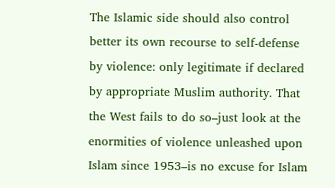The Islamic side should also control better its own recourse to self-defense by violence: only legitimate if declared by appropriate Muslim authority. That the West fails to do so–just look at the enormities of violence unleashed upon Islam since 1953–is no excuse for Islam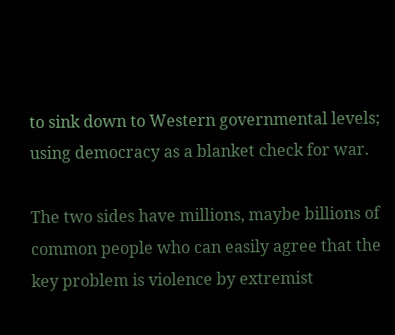to sink down to Western governmental levels; using democracy as a blanket check for war.

The two sides have millions, maybe billions of common people who can easily agree that the key problem is violence by extremist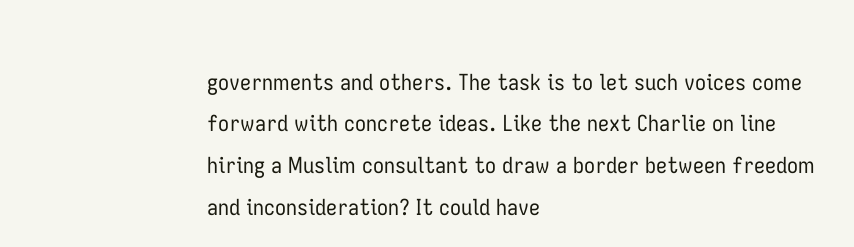governments and others. The task is to let such voices come forward with concrete ideas. Like the next Charlie on line hiring a Muslim consultant to draw a border between freedom and inconsideration? It could have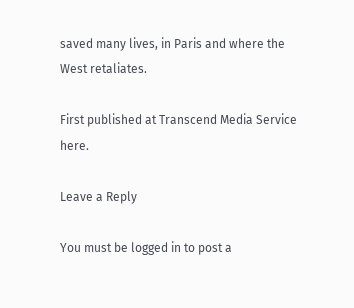saved many lives, in Paris and where the West retaliates.

First published at Transcend Media Service here.

Leave a Reply

You must be logged in to post a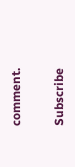comment.


Subscribe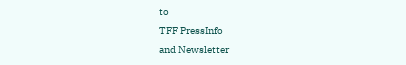to
TFF PressInfo
and Newsletter